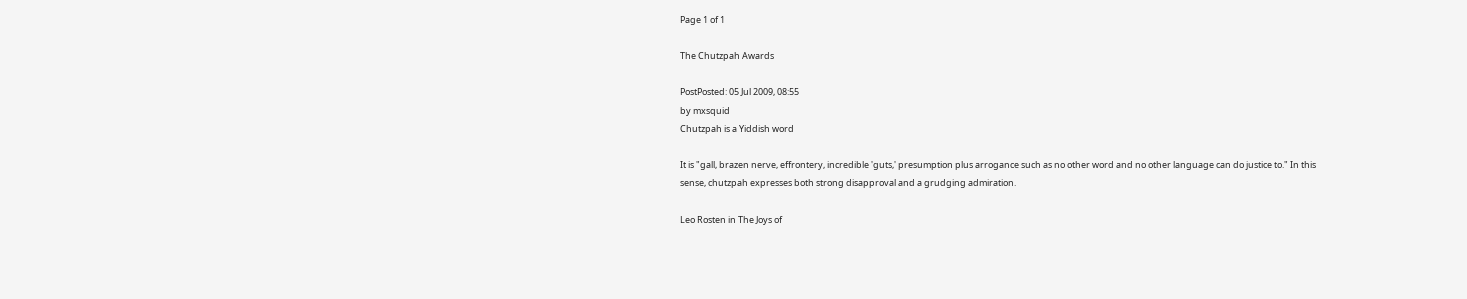Page 1 of 1

The Chutzpah Awards

PostPosted: 05 Jul 2009, 08:55
by mxsquid
Chutzpah is a Yiddish word

It is "gall, brazen nerve, effrontery, incredible 'guts,' presumption plus arrogance such as no other word and no other language can do justice to." In this sense, chutzpah expresses both strong disapproval and a grudging admiration.

Leo Rosten in The Joys of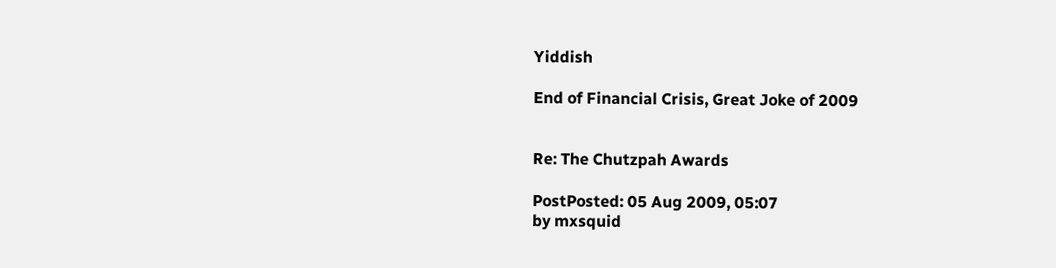Yiddish

End of Financial Crisis, Great Joke of 2009


Re: The Chutzpah Awards

PostPosted: 05 Aug 2009, 05:07
by mxsquid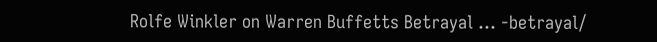Rolfe Winkler on Warren Buffetts Betrayal ... -betrayal/